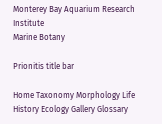Monterey Bay Aquarium Research Institute
Marine Botany

Prionitis title bar

Home Taxonomy Morphology Life History Ecology Gallery Glossary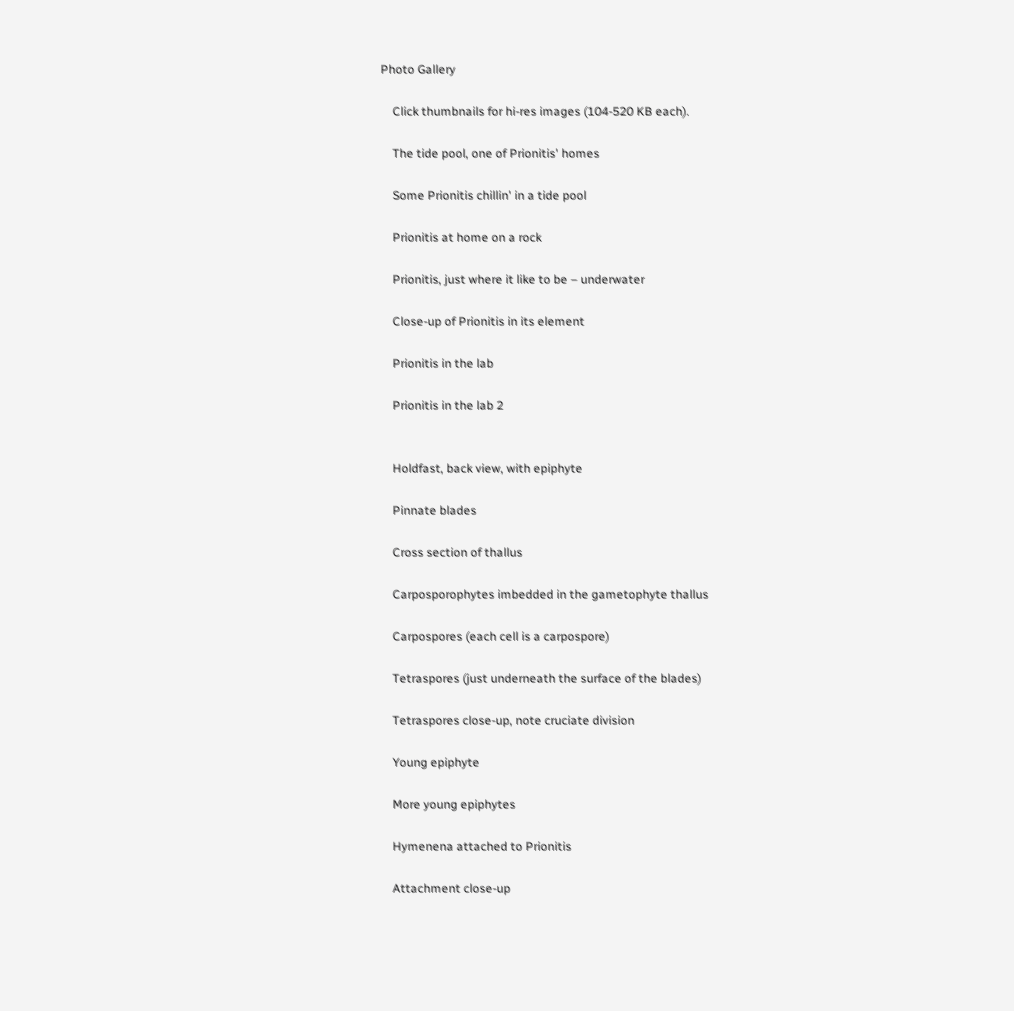Photo Gallery

    Click thumbnails for hi-res images (104-520 KB each).

    The tide pool, one of Prionitis' homes

    Some Prionitis chillin' in a tide pool

    Prionitis at home on a rock

    Prionitis, just where it like to be – underwater

    Close-up of Prionitis in its element

    Prionitis in the lab

    Prionitis in the lab 2


    Holdfast, back view, with epiphyte

    Pinnate blades

    Cross section of thallus

    Carposporophytes imbedded in the gametophyte thallus

    Carpospores (each cell is a carpospore)

    Tetraspores (just underneath the surface of the blades)

    Tetraspores close-up, note cruciate division

    Young epiphyte

    More young epiphytes

    Hymenena attached to Prionitis

    Attachment close-up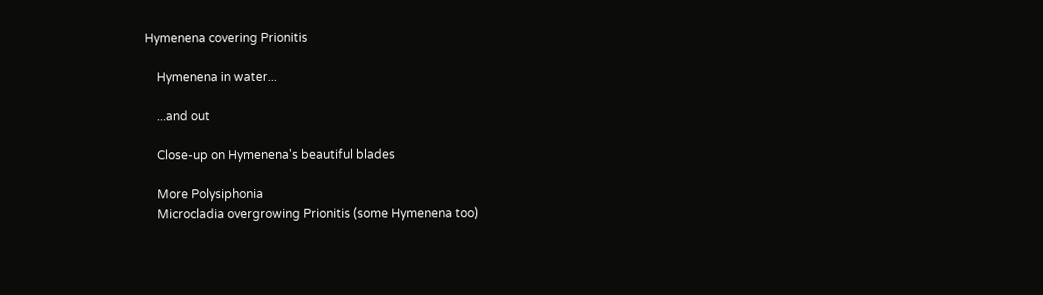Hymenena covering Prionitis

    Hymenena in water...

    ...and out

    Close-up on Hymenena's beautiful blades

    More Polysiphonia
    Microcladia overgrowing Prionitis (some Hymenena too)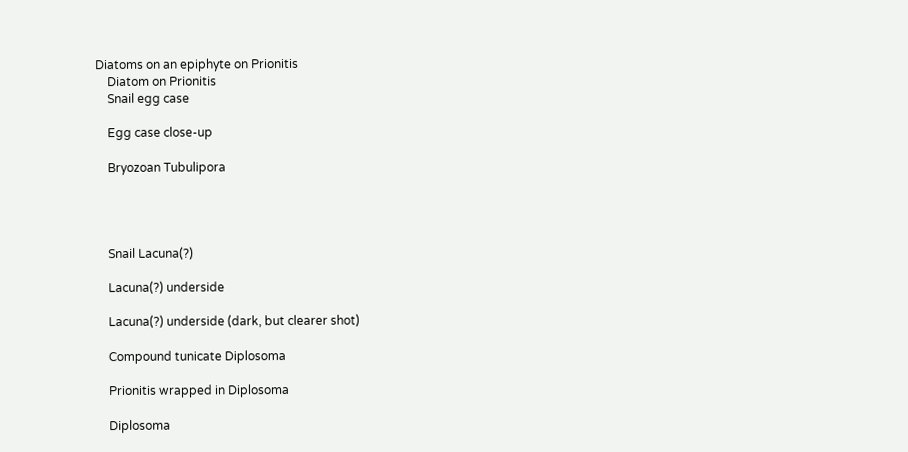Diatoms on an epiphyte on Prionitis
    Diatom on Prionitis
    Snail egg case

    Egg case close-up

    Bryozoan Tubulipora




    Snail Lacuna(?)

    Lacuna(?) underside

    Lacuna(?) underside (dark, but clearer shot)

    Compound tunicate Diplosoma

    Prionitis wrapped in Diplosoma

    Diplosoma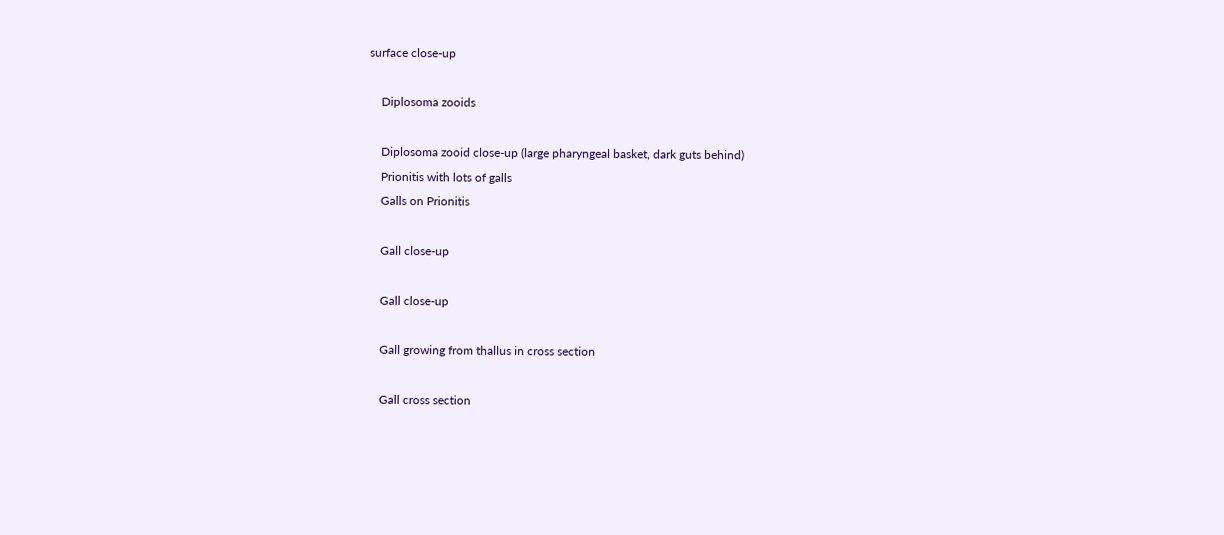surface close-up

    Diplosoma zooids

    Diplosoma zooid close-up (large pharyngeal basket, dark guts behind)
    Prionitis with lots of galls
    Galls on Prionitis

    Gall close-up

    Gall close-up

    Gall growing from thallus in cross section

    Gall cross section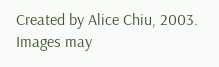Created by Alice Chiu, 2003. Images may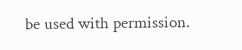be used with permission.